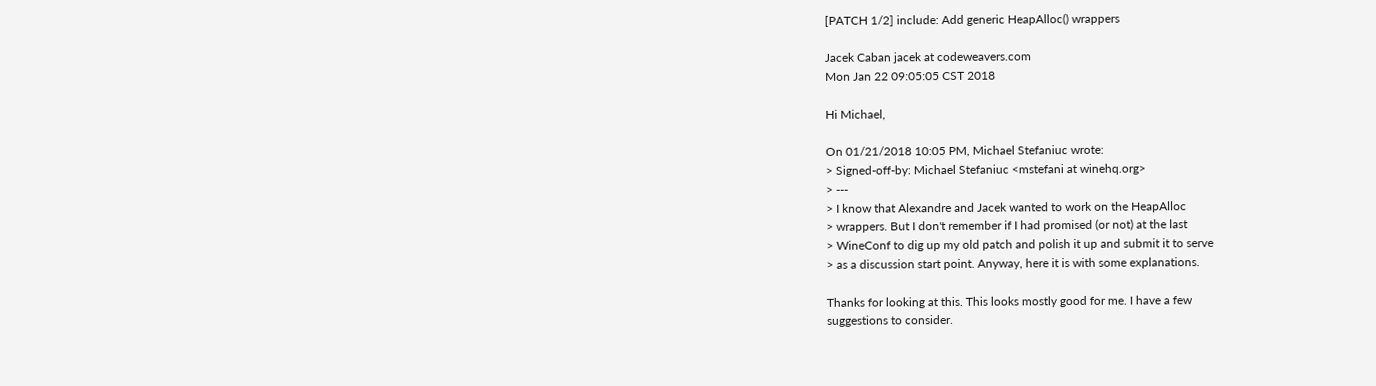[PATCH 1/2] include: Add generic HeapAlloc() wrappers

Jacek Caban jacek at codeweavers.com
Mon Jan 22 09:05:05 CST 2018

Hi Michael,

On 01/21/2018 10:05 PM, Michael Stefaniuc wrote:
> Signed-off-by: Michael Stefaniuc <mstefani at winehq.org>
> ---
> I know that Alexandre and Jacek wanted to work on the HeapAlloc
> wrappers. But I don't remember if I had promised (or not) at the last
> WineConf to dig up my old patch and polish it up and submit it to serve
> as a discussion start point. Anyway, here it is with some explanations.

Thanks for looking at this. This looks mostly good for me. I have a few
suggestions to consider.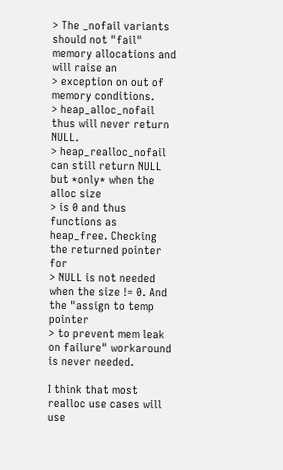> The _nofail variants should not "fail" memory allocations and will raise an
> exception on out of memory conditions.
> heap_alloc_nofail thus will never return NULL.
> heap_realloc_nofail can still return NULL but *only* when the alloc size
> is 0 and thus functions as heap_free. Checking the returned pointer for
> NULL is not needed when the size != 0. And the "assign to temp pointer
> to prevent mem leak on failure" workaround is never needed.

I think that most realloc use cases will use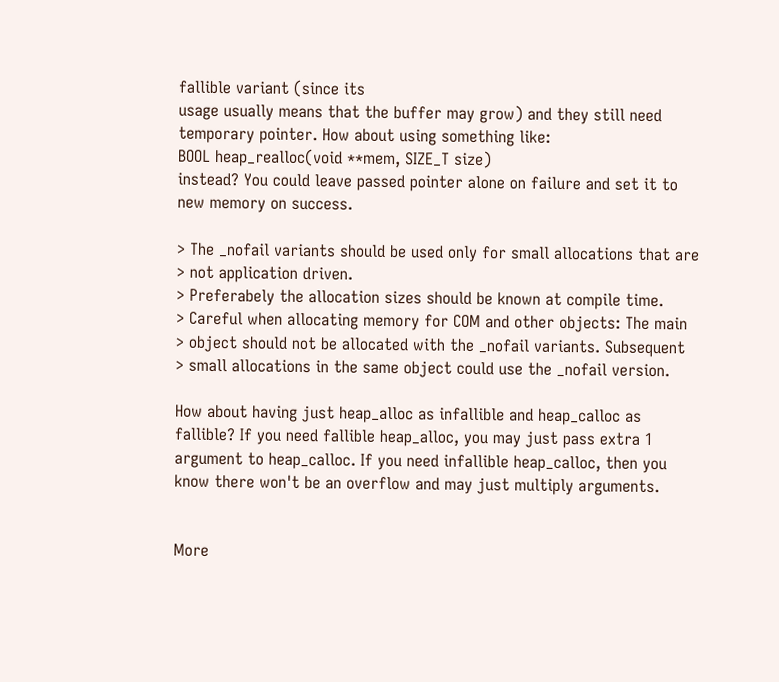fallible variant (since its
usage usually means that the buffer may grow) and they still need
temporary pointer. How about using something like:
BOOL heap_realloc(void **mem, SIZE_T size)
instead? You could leave passed pointer alone on failure and set it to
new memory on success.

> The _nofail variants should be used only for small allocations that are
> not application driven.
> Preferabely the allocation sizes should be known at compile time.
> Careful when allocating memory for COM and other objects: The main
> object should not be allocated with the _nofail variants. Subsequent
> small allocations in the same object could use the _nofail version.

How about having just heap_alloc as infallible and heap_calloc as
fallible? If you need fallible heap_alloc, you may just pass extra 1
argument to heap_calloc. If you need infallible heap_calloc, then you
know there won't be an overflow and may just multiply arguments.


More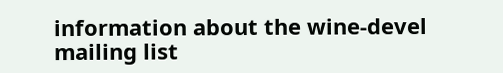information about the wine-devel mailing list